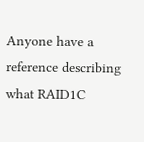Anyone have a reference describing what RAID1C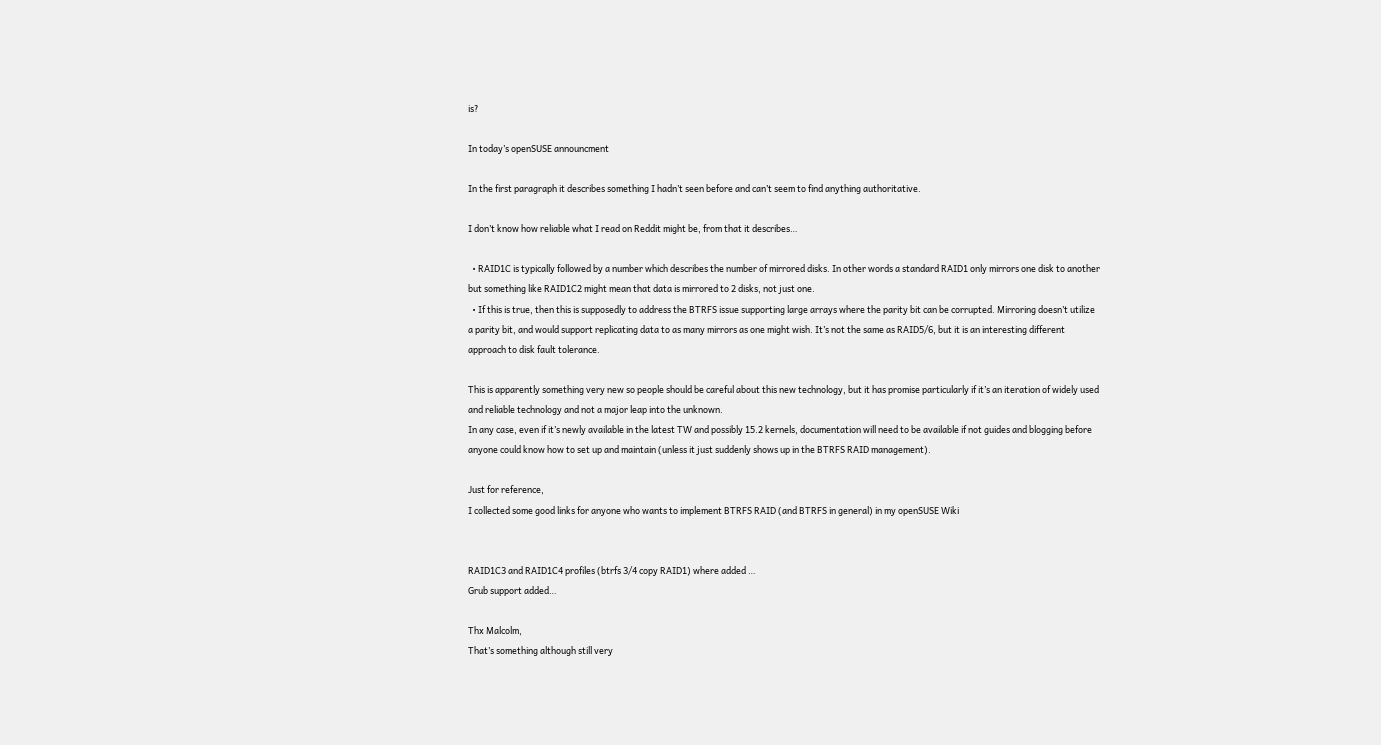is?

In today’s openSUSE announcment

In the first paragraph it describes something I hadn’t seen before and can’t seem to find anything authoritative.

I don’t know how reliable what I read on Reddit might be, from that it describes…

  • RAID1C is typically followed by a number which describes the number of mirrored disks. In other words a standard RAID1 only mirrors one disk to another but something like RAID1C2 might mean that data is mirrored to 2 disks, not just one.
  • If this is true, then this is supposedly to address the BTRFS issue supporting large arrays where the parity bit can be corrupted. Mirroring doesn’t utilize a parity bit, and would support replicating data to as many mirrors as one might wish. It’s not the same as RAID5/6, but it is an interesting different approach to disk fault tolerance.

This is apparently something very new so people should be careful about this new technology, but it has promise particularly if it’s an iteration of widely used and reliable technology and not a major leap into the unknown.
In any case, even if it’s newly available in the latest TW and possibly 15.2 kernels, documentation will need to be available if not guides and blogging before anyone could know how to set up and maintain (unless it just suddenly shows up in the BTRFS RAID management).

Just for reference,
I collected some good links for anyone who wants to implement BTRFS RAID (and BTRFS in general) in my openSUSE Wiki


RAID1C3 and RAID1C4 profiles (btrfs 3/4 copy RAID1) where added …
Grub support added…

Thx Malcolm,
That’s something although still very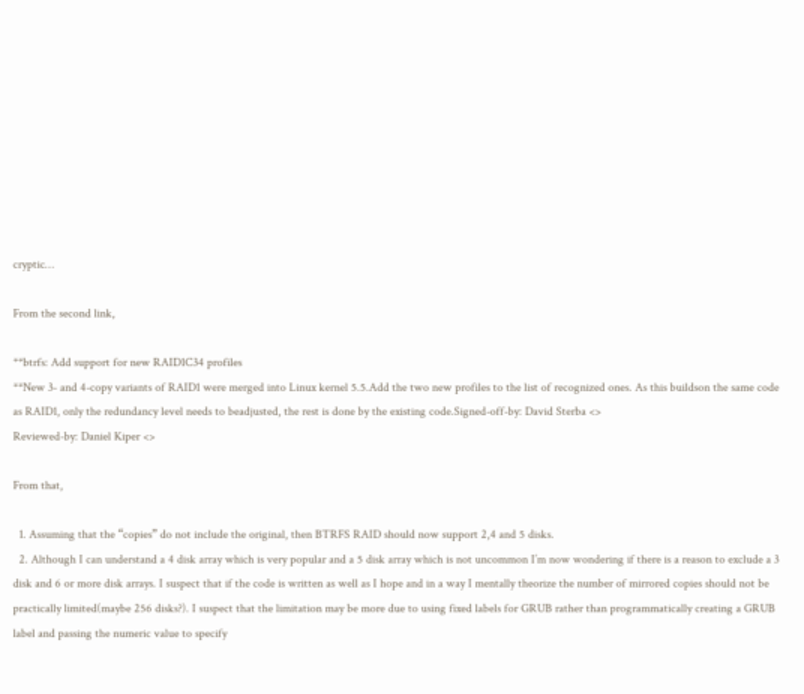cryptic…

From the second link,

**btrfs: Add support for new RAID1C34 profiles
**New 3- and 4-copy variants of RAID1 were merged into Linux kernel 5.5.Add the two new profiles to the list of recognized ones. As this buildson the same code as RAID1, only the redundancy level needs to beadjusted, the rest is done by the existing code.Signed-off-by: David Sterba <>
Reviewed-by: Daniel Kiper <>

From that,

  1. Assuming that the “copies” do not include the original, then BTRFS RAID should now support 2,4 and 5 disks.
  2. Although I can understand a 4 disk array which is very popular and a 5 disk array which is not uncommon I’m now wondering if there is a reason to exclude a 3 disk and 6 or more disk arrays. I suspect that if the code is written as well as I hope and in a way I mentally theorize the number of mirrored copies should not be practically limited(maybe 256 disks?). I suspect that the limitation may be more due to using fixed labels for GRUB rather than programmatically creating a GRUB label and passing the numeric value to specify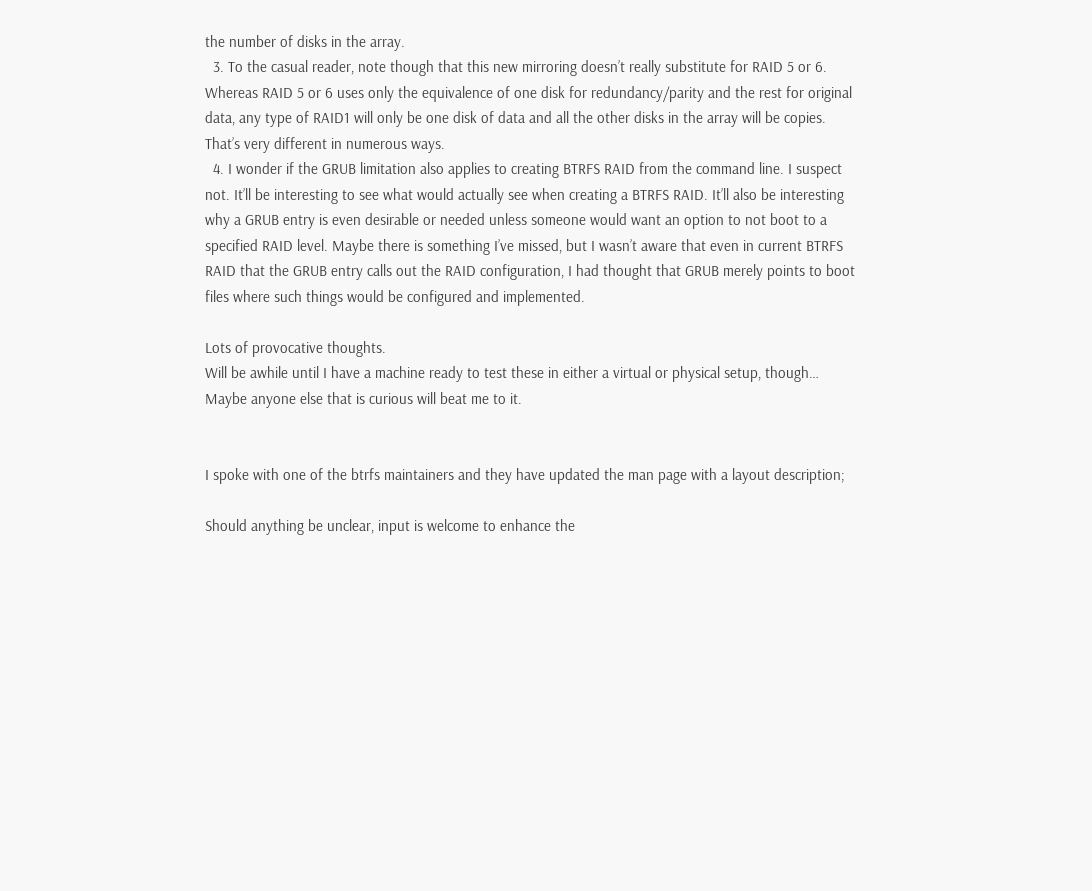the number of disks in the array.
  3. To the casual reader, note though that this new mirroring doesn’t really substitute for RAID 5 or 6. Whereas RAID 5 or 6 uses only the equivalence of one disk for redundancy/parity and the rest for original data, any type of RAID1 will only be one disk of data and all the other disks in the array will be copies. That’s very different in numerous ways.
  4. I wonder if the GRUB limitation also applies to creating BTRFS RAID from the command line. I suspect not. It’ll be interesting to see what would actually see when creating a BTRFS RAID. It’ll also be interesting why a GRUB entry is even desirable or needed unless someone would want an option to not boot to a specified RAID level. Maybe there is something I’ve missed, but I wasn’t aware that even in current BTRFS RAID that the GRUB entry calls out the RAID configuration, I had thought that GRUB merely points to boot files where such things would be configured and implemented.

Lots of provocative thoughts.
Will be awhile until I have a machine ready to test these in either a virtual or physical setup, though…
Maybe anyone else that is curious will beat me to it.


I spoke with one of the btrfs maintainers and they have updated the man page with a layout description;

Should anything be unclear, input is welcome to enhance the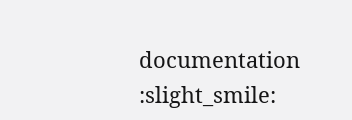documentation :slight_smile: